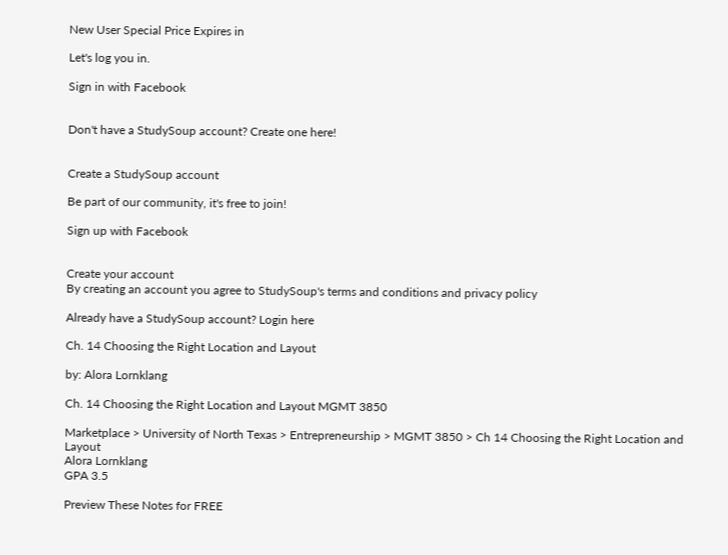New User Special Price Expires in

Let's log you in.

Sign in with Facebook


Don't have a StudySoup account? Create one here!


Create a StudySoup account

Be part of our community, it's free to join!

Sign up with Facebook


Create your account
By creating an account you agree to StudySoup's terms and conditions and privacy policy

Already have a StudySoup account? Login here

Ch. 14 Choosing the Right Location and Layout

by: Alora Lornklang

Ch. 14 Choosing the Right Location and Layout MGMT 3850

Marketplace > University of North Texas > Entrepreneurship > MGMT 3850 > Ch 14 Choosing the Right Location and Layout
Alora Lornklang
GPA 3.5

Preview These Notes for FREE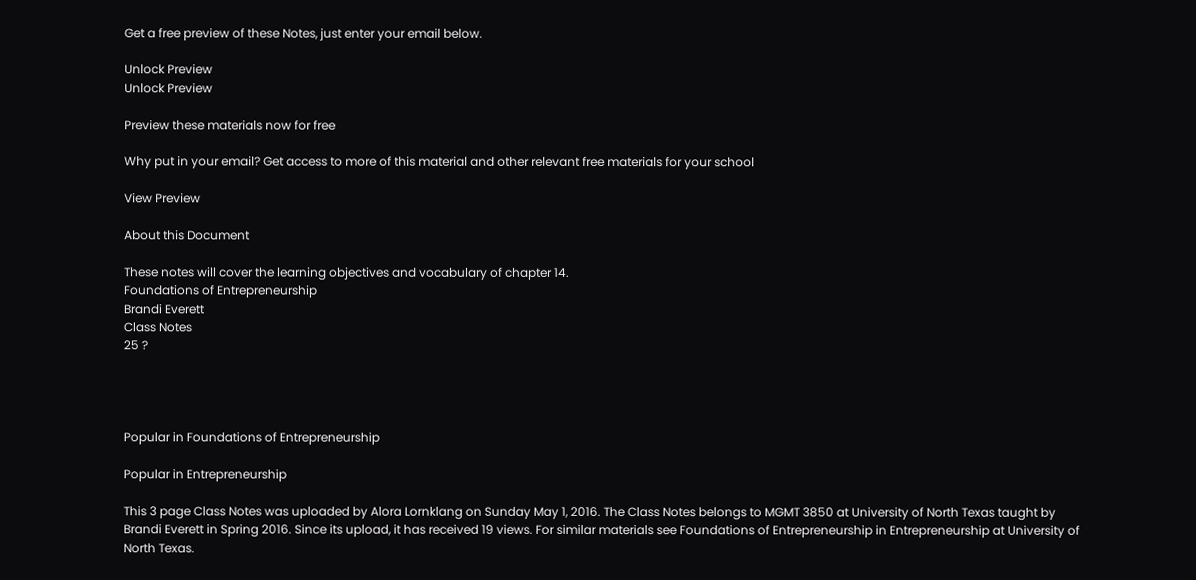Get a free preview of these Notes, just enter your email below.

Unlock Preview
Unlock Preview

Preview these materials now for free

Why put in your email? Get access to more of this material and other relevant free materials for your school

View Preview

About this Document

These notes will cover the learning objectives and vocabulary of chapter 14.
Foundations of Entrepreneurship
Brandi Everett
Class Notes
25 ?




Popular in Foundations of Entrepreneurship

Popular in Entrepreneurship

This 3 page Class Notes was uploaded by Alora Lornklang on Sunday May 1, 2016. The Class Notes belongs to MGMT 3850 at University of North Texas taught by Brandi Everett in Spring 2016. Since its upload, it has received 19 views. For similar materials see Foundations of Entrepreneurship in Entrepreneurship at University of North Texas.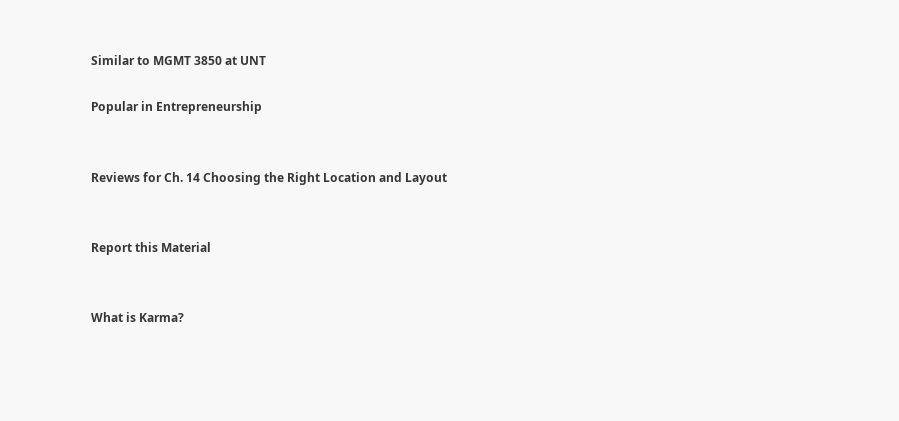Similar to MGMT 3850 at UNT

Popular in Entrepreneurship


Reviews for Ch. 14 Choosing the Right Location and Layout


Report this Material


What is Karma?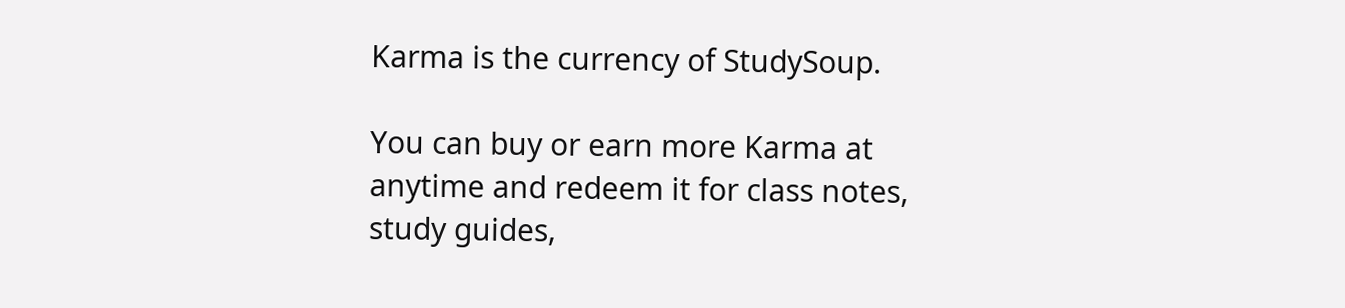Karma is the currency of StudySoup.

You can buy or earn more Karma at anytime and redeem it for class notes, study guides,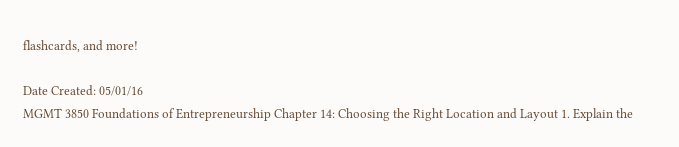flashcards, and more!

Date Created: 05/01/16
MGMT 3850 Foundations of Entrepreneurship Chapter 14: Choosing the Right Location and Layout 1. Explain the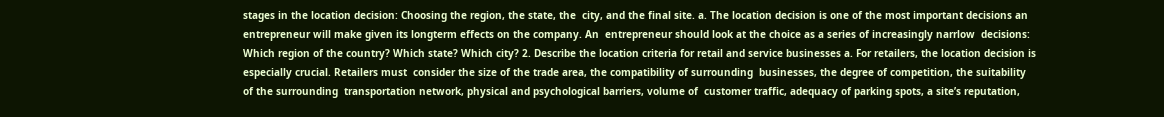stages in the location decision: Choosing the region, the state, the  city, and the final site. a. The location decision is one of the most important decisions an  entrepreneur will make given its longterm effects on the company. An  entrepreneur should look at the choice as a series of increasingly narrlow  decisions: Which region of the country? Which state? Which city? 2. Describe the location criteria for retail and service businesses a. For retailers, the location decision is especially crucial. Retailers must  consider the size of the trade area, the compatibility of surrounding  businesses, the degree of competition, the suitability of the surrounding  transportation network, physical and psychological barriers, volume of  customer traffic, adequacy of parking spots, a site’s reputation,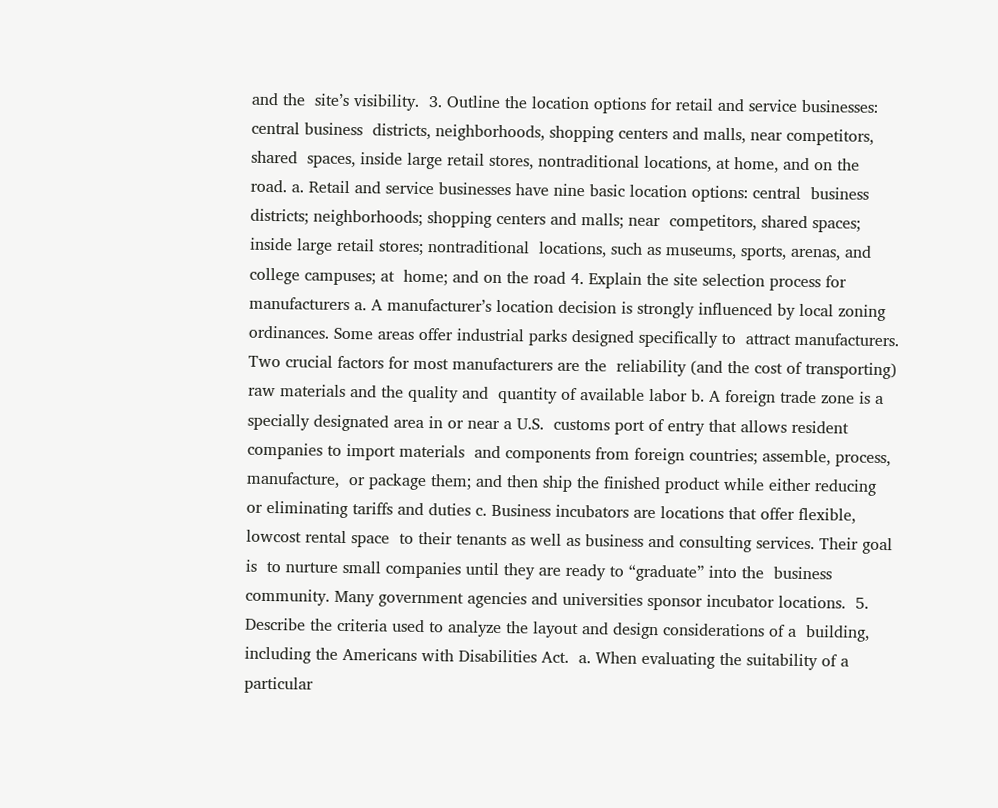and the  site’s visibility.  3. Outline the location options for retail and service businesses: central business  districts, neighborhoods, shopping centers and malls, near competitors, shared  spaces, inside large retail stores, nontraditional locations, at home, and on the  road. a. Retail and service businesses have nine basic location options: central  business districts; neighborhoods; shopping centers and malls; near  competitors, shared spaces; inside large retail stores; nontraditional  locations, such as museums, sports, arenas, and college campuses; at  home; and on the road 4. Explain the site selection process for manufacturers a. A manufacturer’s location decision is strongly influenced by local zoning  ordinances. Some areas offer industrial parks designed specifically to  attract manufacturers. Two crucial factors for most manufacturers are the  reliability (and the cost of transporting) raw materials and the quality and  quantity of available labor b. A foreign trade zone is a specially designated area in or near a U.S.  customs port of entry that allows resident companies to import materials  and components from foreign countries; assemble, process, manufacture,  or package them; and then ship the finished product while either reducing  or eliminating tariffs and duties c. Business incubators are locations that offer flexible, lowcost rental space  to their tenants as well as business and consulting services. Their goal is  to nurture small companies until they are ready to “graduate” into the  business community. Many government agencies and universities sponsor incubator locations.  5. Describe the criteria used to analyze the layout and design considerations of a  building, including the Americans with Disabilities Act.  a. When evaluating the suitability of a particular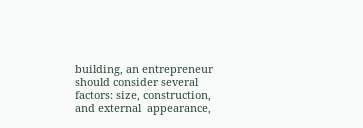building, an entrepreneur  should consider several factors: size, construction, and external  appearance,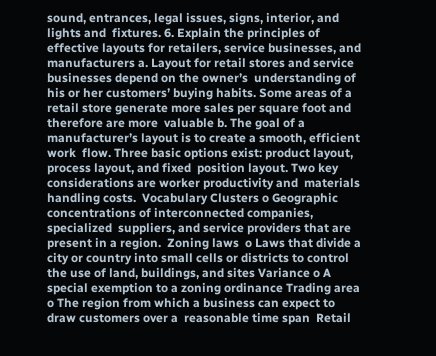sound, entrances, legal issues, signs, interior, and lights and  fixtures. 6. Explain the principles of effective layouts for retailers, service businesses, and  manufacturers a. Layout for retail stores and service businesses depend on the owner’s  understanding of his or her customers’ buying habits. Some areas of a  retail store generate more sales per square foot and therefore are more  valuable b. The goal of a manufacturer’s layout is to create a smooth, efficient work  flow. Three basic options exist: product layout, process layout, and fixed  position layout. Two key considerations are worker productivity and  materials handling costs.  Vocabulary Clusters o Geographic concentrations of interconnected companies, specialized  suppliers, and service providers that are present in a region.  Zoning laws  o Laws that divide a city or country into small cells or districts to control the use of land, buildings, and sites Variance o A special exemption to a zoning ordinance Trading area o The region from which a business can expect to draw customers over a  reasonable time span  Retail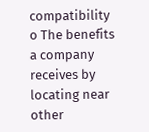compatibility o The benefits a company receives by locating near other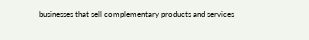businesses that sell complementary products and services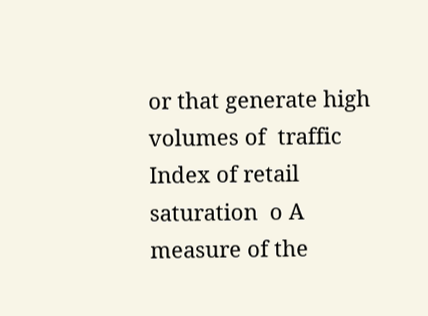or that generate high volumes of  traffic  Index of retail saturation  o A measure of the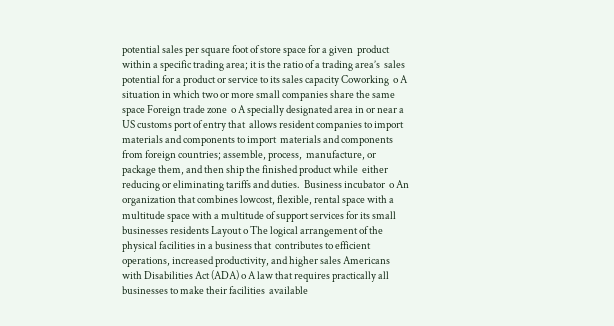potential sales per square foot of store space for a given  product within a specific trading area; it is the ratio of a trading area’s  sales potential for a product or service to its sales capacity Coworking  o A situation in which two or more small companies share the same space Foreign trade zone  o A specially designated area in or near a US customs port of entry that  allows resident companies to import materials and components to import  materials and components from foreign countries; assemble, process,  manufacture, or package them, and then ship the finished product while  either reducing or eliminating tariffs and duties.  Business incubator  o An organization that combines lowcost, flexible, rental space with a  multitude space with a multitude of support services for its small  businesses residents Layout o The logical arrangement of the physical facilities in a business that  contributes to efficient operations, increased productivity, and higher sales Americans with Disabilities Act (ADA) o A law that requires practically all businesses to make their facilities  available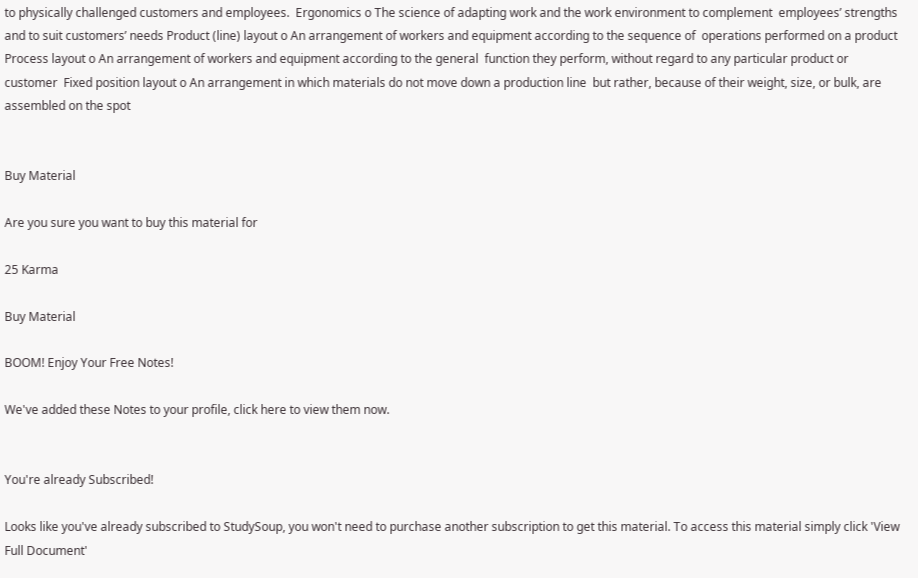to physically challenged customers and employees.  Ergonomics o The science of adapting work and the work environment to complement  employees’ strengths and to suit customers’ needs Product (line) layout o An arrangement of workers and equipment according to the sequence of  operations performed on a product Process layout o An arrangement of workers and equipment according to the general  function they perform, without regard to any particular product or  customer  Fixed position layout o An arrangement in which materials do not move down a production line  but rather, because of their weight, size, or bulk, are assembled on the spot


Buy Material

Are you sure you want to buy this material for

25 Karma

Buy Material

BOOM! Enjoy Your Free Notes!

We've added these Notes to your profile, click here to view them now.


You're already Subscribed!

Looks like you've already subscribed to StudySoup, you won't need to purchase another subscription to get this material. To access this material simply click 'View Full Document'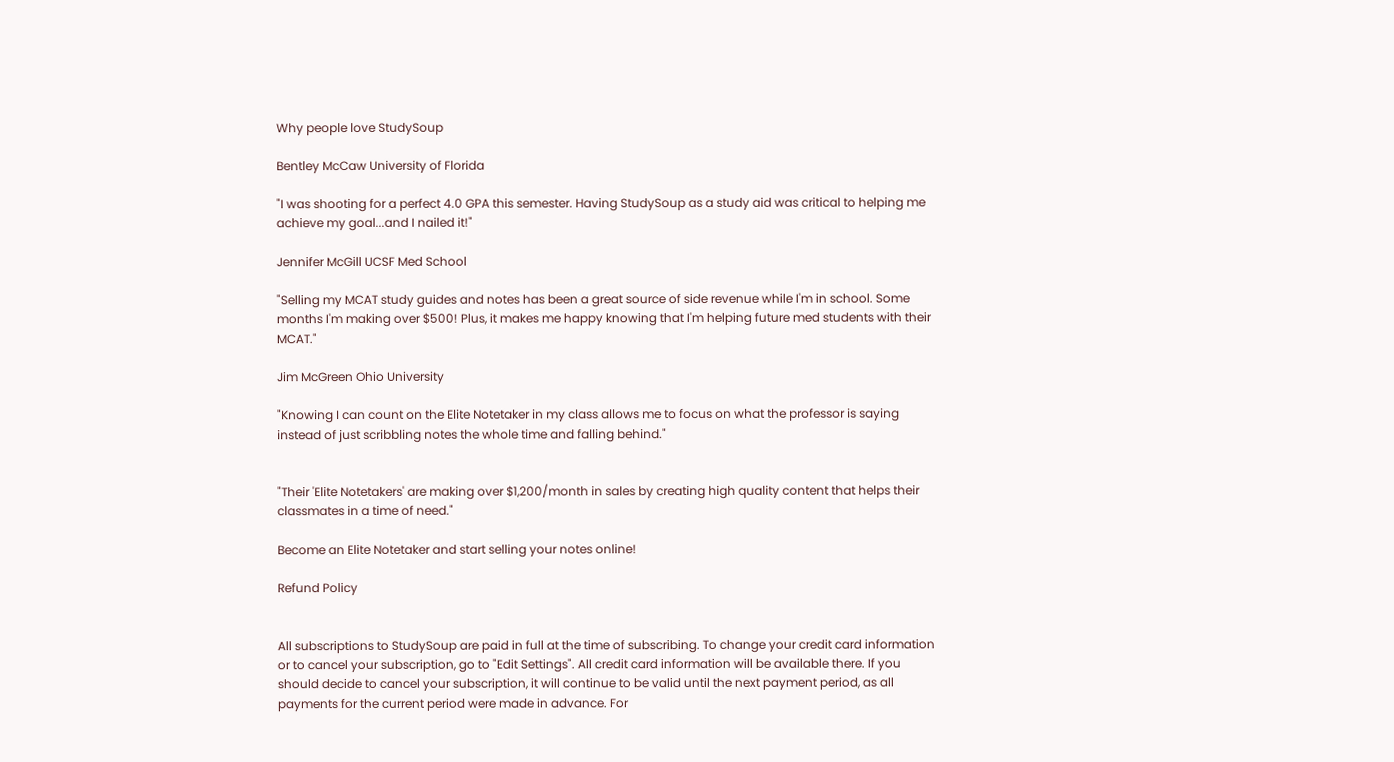Why people love StudySoup

Bentley McCaw University of Florida

"I was shooting for a perfect 4.0 GPA this semester. Having StudySoup as a study aid was critical to helping me achieve my goal...and I nailed it!"

Jennifer McGill UCSF Med School

"Selling my MCAT study guides and notes has been a great source of side revenue while I'm in school. Some months I'm making over $500! Plus, it makes me happy knowing that I'm helping future med students with their MCAT."

Jim McGreen Ohio University

"Knowing I can count on the Elite Notetaker in my class allows me to focus on what the professor is saying instead of just scribbling notes the whole time and falling behind."


"Their 'Elite Notetakers' are making over $1,200/month in sales by creating high quality content that helps their classmates in a time of need."

Become an Elite Notetaker and start selling your notes online!

Refund Policy


All subscriptions to StudySoup are paid in full at the time of subscribing. To change your credit card information or to cancel your subscription, go to "Edit Settings". All credit card information will be available there. If you should decide to cancel your subscription, it will continue to be valid until the next payment period, as all payments for the current period were made in advance. For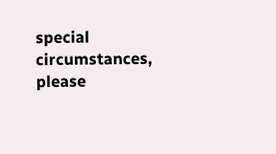special circumstances, please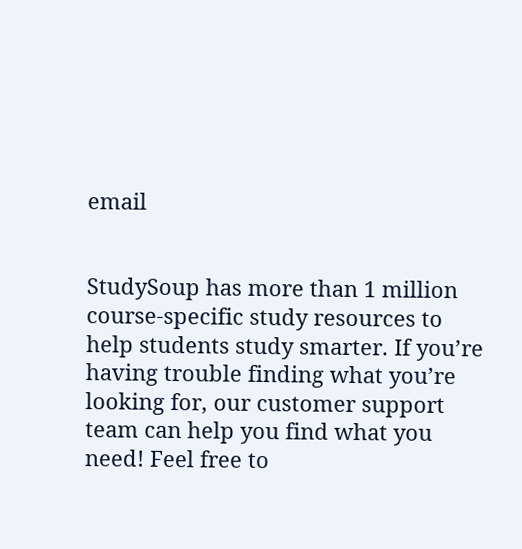email


StudySoup has more than 1 million course-specific study resources to help students study smarter. If you’re having trouble finding what you’re looking for, our customer support team can help you find what you need! Feel free to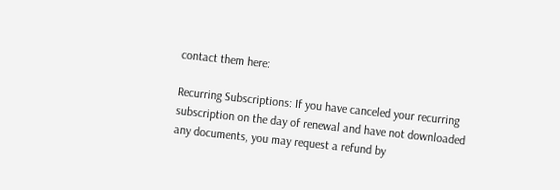contact them here:

Recurring Subscriptions: If you have canceled your recurring subscription on the day of renewal and have not downloaded any documents, you may request a refund by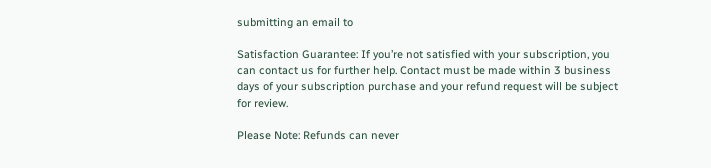submitting an email to

Satisfaction Guarantee: If you’re not satisfied with your subscription, you can contact us for further help. Contact must be made within 3 business days of your subscription purchase and your refund request will be subject for review.

Please Note: Refunds can never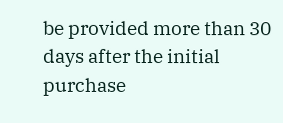be provided more than 30 days after the initial purchase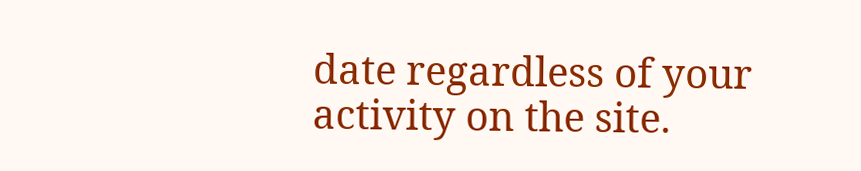date regardless of your activity on the site.